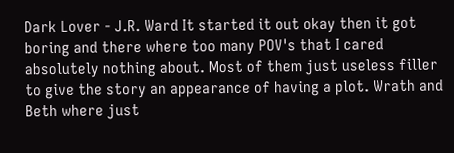Dark Lover - J.R. Ward It started it out okay then it got boring and there where too many POV's that I cared absolutely nothing about. Most of them just useless filler to give the story an appearance of having a plot. Wrath and Beth where just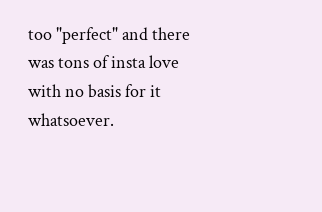too "perfect" and there was tons of insta love with no basis for it whatsoever.